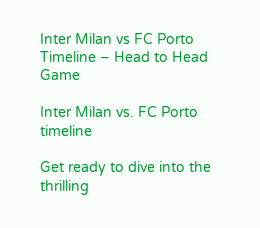Inter Milan vs FC Porto Timeline – Head to Head Game

Inter Milan vs. FC Porto timeline

Get ready to dive into the thrilling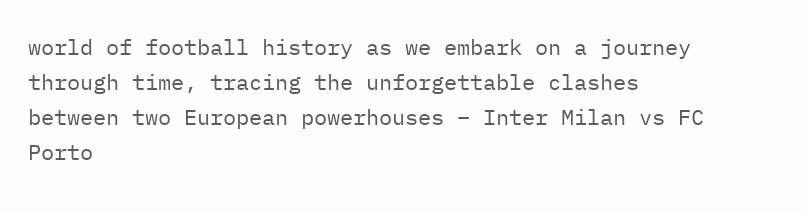world of football history as we embark on a journey through time, tracing the unforgettable clashes between two European powerhouses – Inter Milan vs FC Porto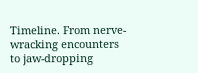Timeline. From nerve-wracking encounters to jaw-dropping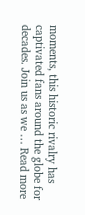moments, this historic rivalry has captivated fans around the globe for decades. Join us as we … Read more